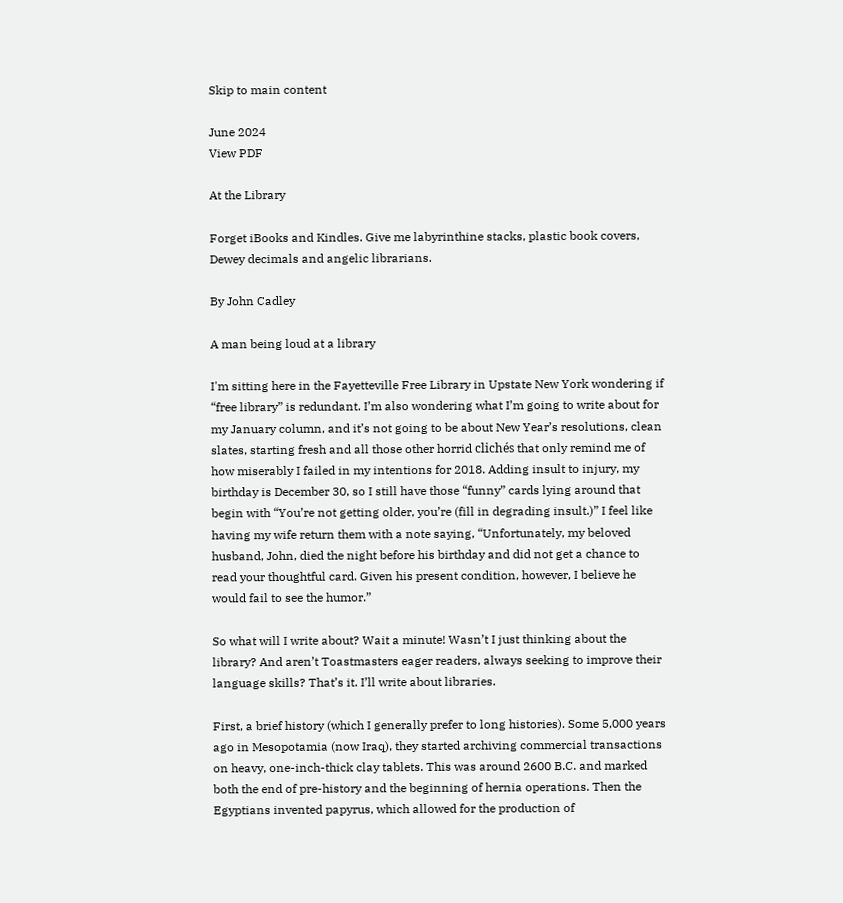Skip to main content

June 2024
View PDF

At the Library

Forget iBooks and Kindles. Give me labyrinthine stacks, plastic book covers, Dewey decimals and angelic librarians.

By John Cadley

A man being loud at a library

I'm sitting here in the Fayetteville Free Library in Upstate New York wondering if “free library” is redundant. I’m also wondering what I’m going to write about for my January column, and it’s not going to be about New Year’s resolutions, clean slates, starting fresh and all those other horrid clichés that only remind me of how miserably I failed in my intentions for 2018. Adding insult to injury, my birthday is December 30, so I still have those “funny” cards lying around that begin with “You’re not getting older, you’re (fill in degrading insult.)” I feel like having my wife return them with a note saying, “Unfortunately, my beloved husband, John, died the night before his birthday and did not get a chance to read your thoughtful card. Given his present condition, however, I believe he would fail to see the humor.”

So what will I write about? Wait a minute! Wasn’t I just thinking about the library? And aren’t Toastmasters eager readers, always seeking to improve their language skills? That’s it. I’ll write about libraries.

First, a brief history (which I generally prefer to long histories). Some 5,000 years ago in Mesopotamia (now Iraq), they started archiving commercial transactions on heavy, one-inch-thick clay tablets. This was around 2600 B.C. and marked both the end of pre-history and the beginning of hernia operations. Then the Egyptians invented papyrus, which allowed for the production of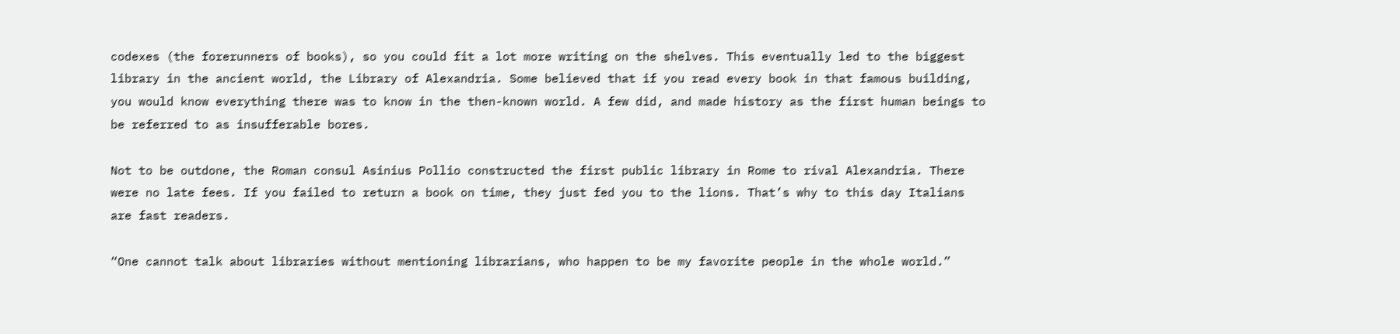codexes (the forerunners of books), so you could fit a lot more writing on the shelves. This eventually led to the biggest library in the ancient world, the Library of Alexandria. Some believed that if you read every book in that famous building, you would know everything there was to know in the then-known world. A few did, and made history as the first human beings to be referred to as insufferable bores.

Not to be outdone, the Roman consul Asinius Pollio constructed the first public library in Rome to rival Alexandria. There were no late fees. If you failed to return a book on time, they just fed you to the lions. That’s why to this day Italians are fast readers.

“One cannot talk about libraries without mentioning librarians, who happen to be my favorite people in the whole world.”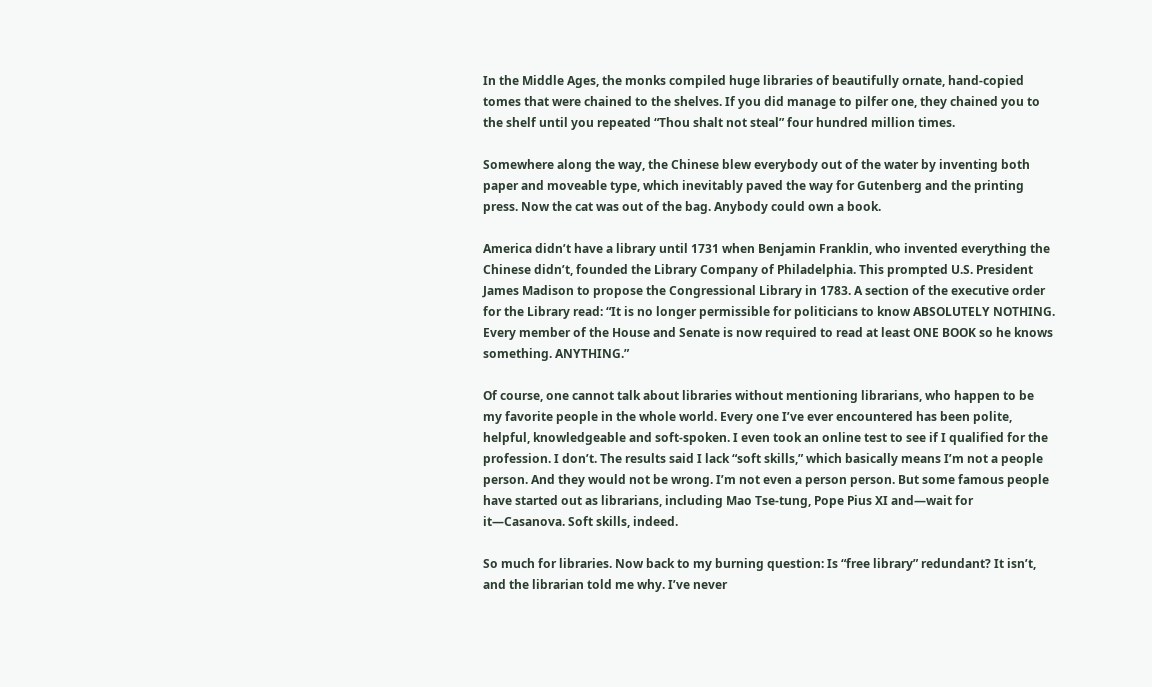In the Middle Ages, the monks compiled huge libraries of beautifully ornate, hand-copied tomes that were chained to the shelves. If you did manage to pilfer one, they chained you to the shelf until you repeated “Thou shalt not steal” four hundred million times.

Somewhere along the way, the Chinese blew everybody out of the water by inventing both paper and moveable type, which inevitably paved the way for Gutenberg and the printing press. Now the cat was out of the bag. Anybody could own a book.

America didn’t have a library until 1731 when Benjamin Franklin, who invented everything the Chinese didn’t, founded the Library Company of Philadelphia. This prompted U.S. President James Madison to propose the Congressional Library in 1783. A section of the executive order for the Library read: “It is no longer permissible for politicians to know ABSOLUTELY NOTHING. Every member of the House and Senate is now required to read at least ONE BOOK so he knows something. ANYTHING.”

Of course, one cannot talk about libraries without mentioning librarians, who happen to be my favorite people in the whole world. Every one I’ve ever encountered has been polite, helpful, knowledgeable and soft-spoken. I even took an online test to see if I qualified for the profession. I don’t. The results said I lack “soft skills,” which basically means I’m not a people person. And they would not be wrong. I’m not even a person person. But some famous people have started out as librarians, including Mao Tse-tung, Pope Pius XI and—wait for it—Casanova. Soft skills, indeed.

So much for libraries. Now back to my burning question: Is “free library” redundant? It isn’t, and the librarian told me why. I’ve never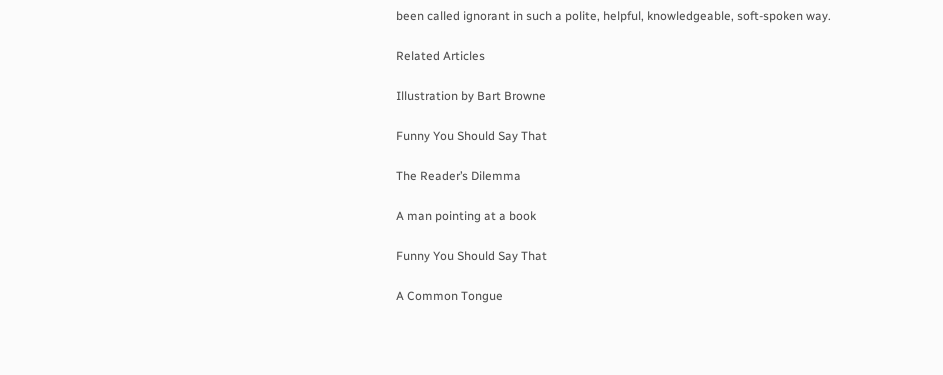been called ignorant in such a polite, helpful, knowledgeable, soft-spoken way.

Related Articles

Illustration by Bart Browne

Funny You Should Say That

The Reader’s Dilemma

A man pointing at a book

Funny You Should Say That

A Common Tongue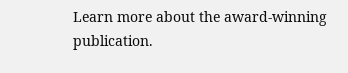Learn more about the award-winning publication.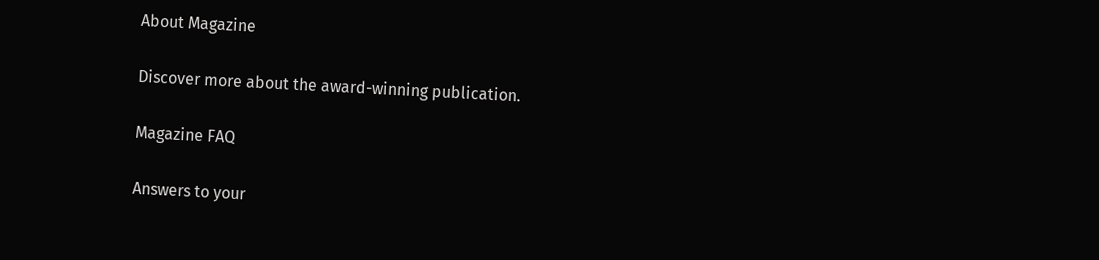About Magazine

Discover more about the award-winning publication.

Magazine FAQ

Answers to your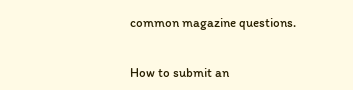common magazine questions.


How to submit an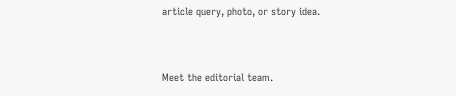article query, photo, or story idea.


Meet the editorial team.